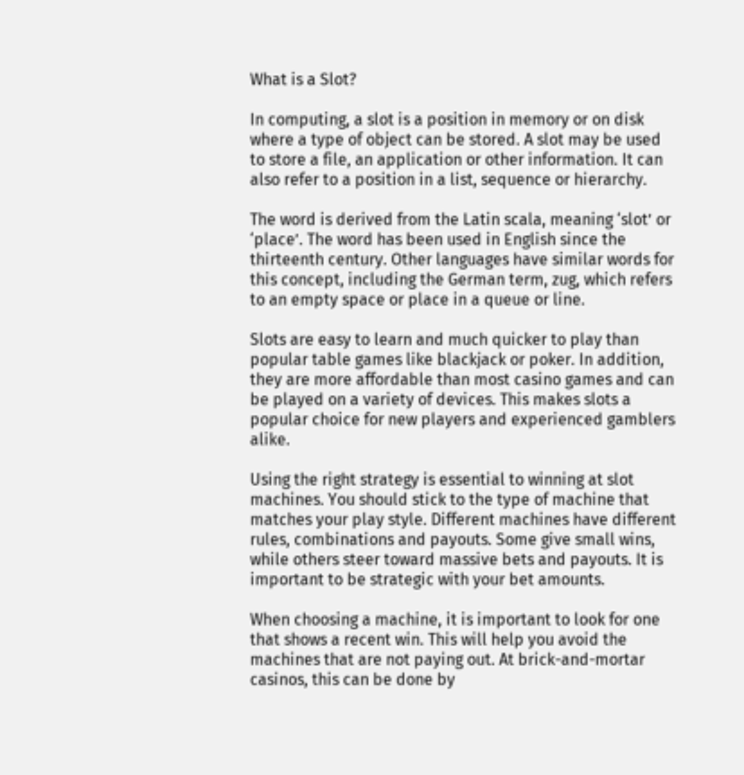What is a Slot?

In computing, a slot is a position in memory or on disk where a type of object can be stored. A slot may be used to store a file, an application or other information. It can also refer to a position in a list, sequence or hierarchy.

The word is derived from the Latin scala, meaning ‘slot’ or ‘place’. The word has been used in English since the thirteenth century. Other languages have similar words for this concept, including the German term, zug, which refers to an empty space or place in a queue or line.

Slots are easy to learn and much quicker to play than popular table games like blackjack or poker. In addition, they are more affordable than most casino games and can be played on a variety of devices. This makes slots a popular choice for new players and experienced gamblers alike.

Using the right strategy is essential to winning at slot machines. You should stick to the type of machine that matches your play style. Different machines have different rules, combinations and payouts. Some give small wins, while others steer toward massive bets and payouts. It is important to be strategic with your bet amounts.

When choosing a machine, it is important to look for one that shows a recent win. This will help you avoid the machines that are not paying out. At brick-and-mortar casinos, this can be done by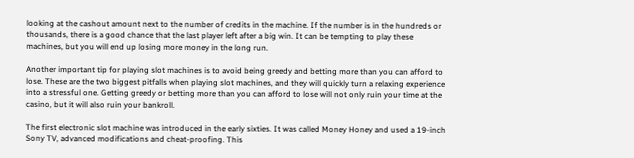looking at the cashout amount next to the number of credits in the machine. If the number is in the hundreds or thousands, there is a good chance that the last player left after a big win. It can be tempting to play these machines, but you will end up losing more money in the long run.

Another important tip for playing slot machines is to avoid being greedy and betting more than you can afford to lose. These are the two biggest pitfalls when playing slot machines, and they will quickly turn a relaxing experience into a stressful one. Getting greedy or betting more than you can afford to lose will not only ruin your time at the casino, but it will also ruin your bankroll.

The first electronic slot machine was introduced in the early sixties. It was called Money Honey and used a 19-inch Sony TV, advanced modifications and cheat-proofing. This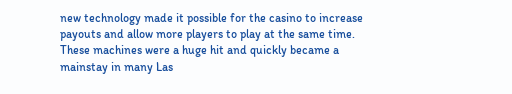new technology made it possible for the casino to increase payouts and allow more players to play at the same time. These machines were a huge hit and quickly became a mainstay in many Las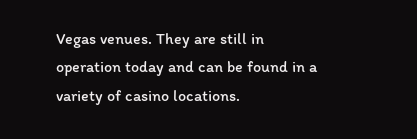Vegas venues. They are still in operation today and can be found in a variety of casino locations.